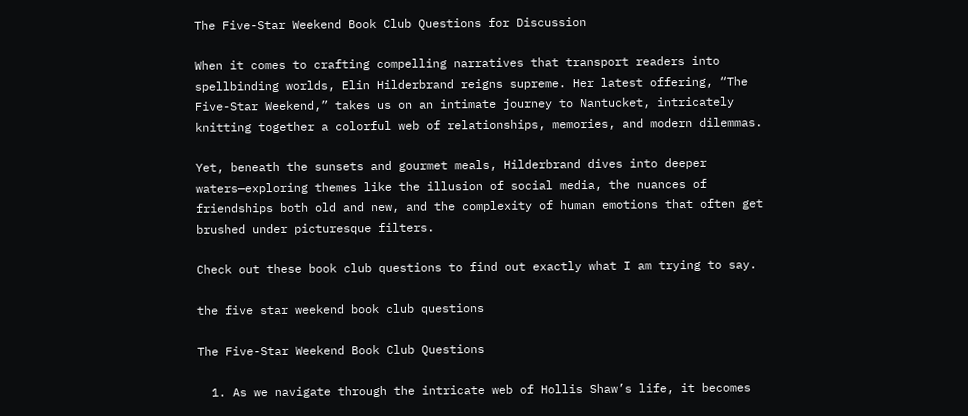The Five-Star Weekend Book Club Questions for Discussion

When it comes to crafting compelling narratives that transport readers into spellbinding worlds, Elin Hilderbrand reigns supreme. Her latest offering, “The Five-Star Weekend,” takes us on an intimate journey to Nantucket, intricately knitting together a colorful web of relationships, memories, and modern dilemmas.

Yet, beneath the sunsets and gourmet meals, Hilderbrand dives into deeper waters—exploring themes like the illusion of social media, the nuances of friendships both old and new, and the complexity of human emotions that often get brushed under picturesque filters.

Check out these book club questions to find out exactly what I am trying to say.

the five star weekend book club questions

The Five-Star Weekend Book Club Questions

  1. As we navigate through the intricate web of Hollis Shaw’s life, it becomes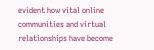evident how vital online communities and virtual relationships have become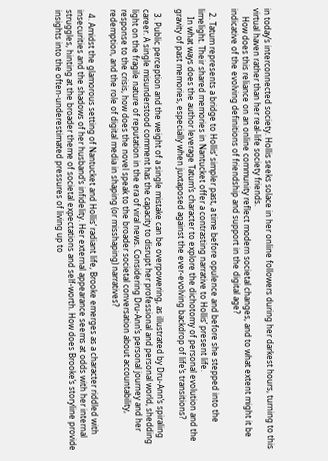in today’s interconnected society. Hollis seeks solace in her online followers during her darkest hours, turning to this virtual haven rather than her real-life society friends.
    How does this reliance on an online community reflect modern societal changes, and to what extent might it be indicative of the evolving definitions of friendship and support in the digital age?

  2. Tatum represents a bridge to Hollis’ simpler past, a time before opulence and before she stepped into the limelight. Their shared memories in Nantucket offer a contrasting narrative to Hollis’ present life.
    In what ways does the author leverage Tatum’s character to explore the dichotomy of personal evolution and the gravity of past memories, especially when juxtaposed against the ever-evolving backdrop of life’s transitions?

  3. Public perception and the weight of a single mistake can be overpowering, as illustrated by Dru-Ann’s spiraling career. A single misunderstood comment has the capacity to disrupt her professional and personal world, shedding light on the fragile nature of reputation in the era of viral news. Considering Dru-Ann’s personal journey and her response to the crisis, how does the novel speak to the broader societal conversation about accountability, redemption, and the role of digital media in shaping (or misshaping) narratives?

  4. Amidst the glamorous setting of Nantucket and Hollis’ radiant life, Brooke emerges as a character riddled with insecurities and the shadows of her husband’s infidelity. Her external appearance seems at odds with her internal struggles, hinting at the broader theme of societal expectations and self-worth. How does Brooke’s storyline provide insights into the often-underestimated pressures of living up to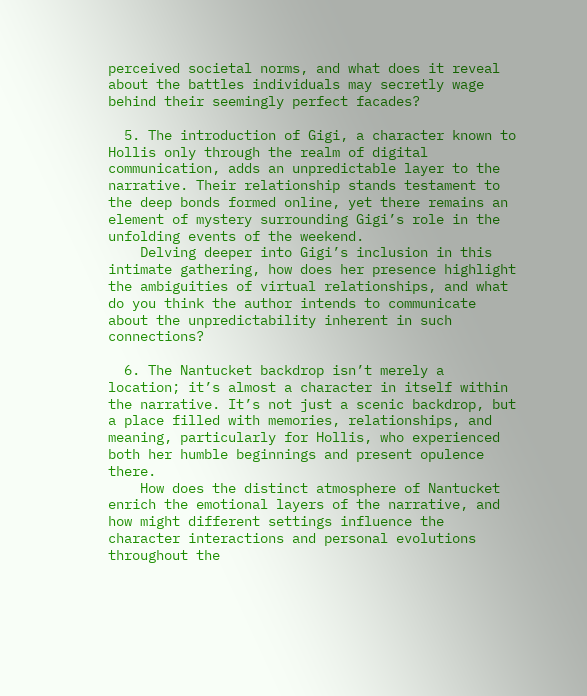perceived societal norms, and what does it reveal about the battles individuals may secretly wage behind their seemingly perfect facades?

  5. The introduction of Gigi, a character known to Hollis only through the realm of digital communication, adds an unpredictable layer to the narrative. Their relationship stands testament to the deep bonds formed online, yet there remains an element of mystery surrounding Gigi’s role in the unfolding events of the weekend.
    Delving deeper into Gigi’s inclusion in this intimate gathering, how does her presence highlight the ambiguities of virtual relationships, and what do you think the author intends to communicate about the unpredictability inherent in such connections?

  6. The Nantucket backdrop isn’t merely a location; it’s almost a character in itself within the narrative. It’s not just a scenic backdrop, but a place filled with memories, relationships, and meaning, particularly for Hollis, who experienced both her humble beginnings and present opulence there.
    How does the distinct atmosphere of Nantucket enrich the emotional layers of the narrative, and how might different settings influence the character interactions and personal evolutions throughout the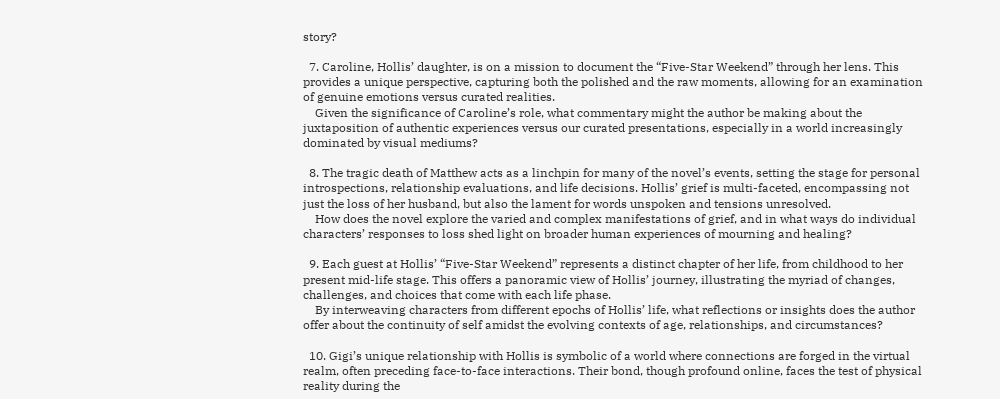story?

  7. Caroline, Hollis’ daughter, is on a mission to document the “Five-Star Weekend” through her lens. This provides a unique perspective, capturing both the polished and the raw moments, allowing for an examination of genuine emotions versus curated realities.
    Given the significance of Caroline’s role, what commentary might the author be making about the juxtaposition of authentic experiences versus our curated presentations, especially in a world increasingly dominated by visual mediums?

  8. The tragic death of Matthew acts as a linchpin for many of the novel’s events, setting the stage for personal introspections, relationship evaluations, and life decisions. Hollis’ grief is multi-faceted, encompassing not just the loss of her husband, but also the lament for words unspoken and tensions unresolved.
    How does the novel explore the varied and complex manifestations of grief, and in what ways do individual characters’ responses to loss shed light on broader human experiences of mourning and healing?

  9. Each guest at Hollis’ “Five-Star Weekend” represents a distinct chapter of her life, from childhood to her present mid-life stage. This offers a panoramic view of Hollis’ journey, illustrating the myriad of changes, challenges, and choices that come with each life phase.
    By interweaving characters from different epochs of Hollis’ life, what reflections or insights does the author offer about the continuity of self amidst the evolving contexts of age, relationships, and circumstances?

  10. Gigi’s unique relationship with Hollis is symbolic of a world where connections are forged in the virtual realm, often preceding face-to-face interactions. Their bond, though profound online, faces the test of physical reality during the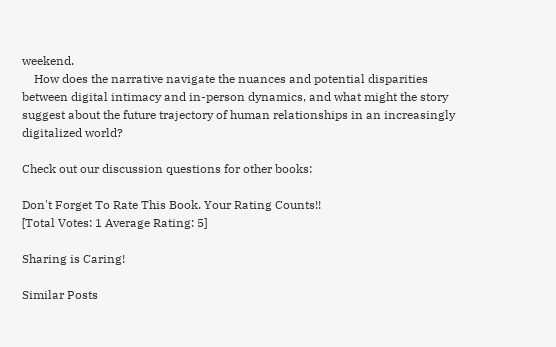weekend.
    How does the narrative navigate the nuances and potential disparities between digital intimacy and in-person dynamics, and what might the story suggest about the future trajectory of human relationships in an increasingly digitalized world?

Check out our discussion questions for other books:

Don't Forget To Rate This Book. Your Rating Counts!!
[Total Votes: 1 Average Rating: 5]

Sharing is Caring!

Similar Posts